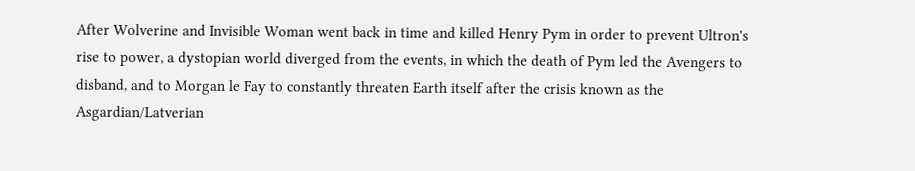After Wolverine and Invisible Woman went back in time and killed Henry Pym in order to prevent Ultron's rise to power, a dystopian world diverged from the events, in which the death of Pym led the Avengers to disband, and to Morgan le Fay to constantly threaten Earth itself after the crisis known as the Asgardian/Latverian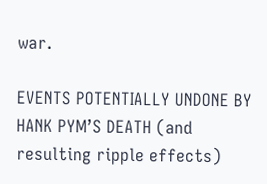war.

EVENTS POTENTIALLY UNDONE BY HANK PYM’S DEATH (and resulting ripple effects)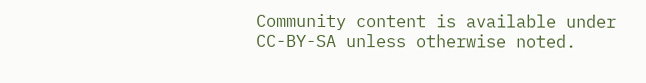Community content is available under CC-BY-SA unless otherwise noted.